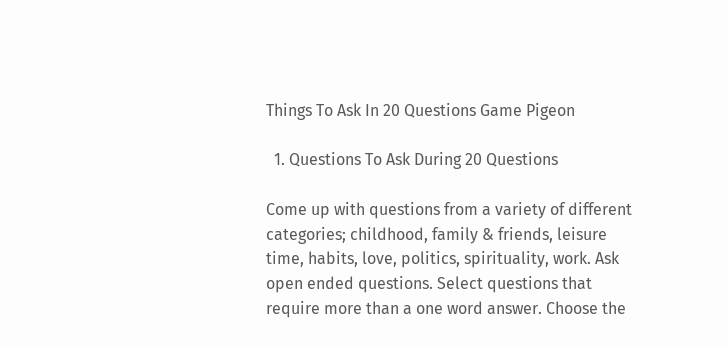Things To Ask In 20 Questions Game Pigeon

  1. Questions To Ask During 20 Questions

Come up with questions from a variety of different categories; childhood, family & friends, leisure time, habits, love, politics, spirituality, work. Ask open ended questions. Select questions that require more than a one word answer. Choose the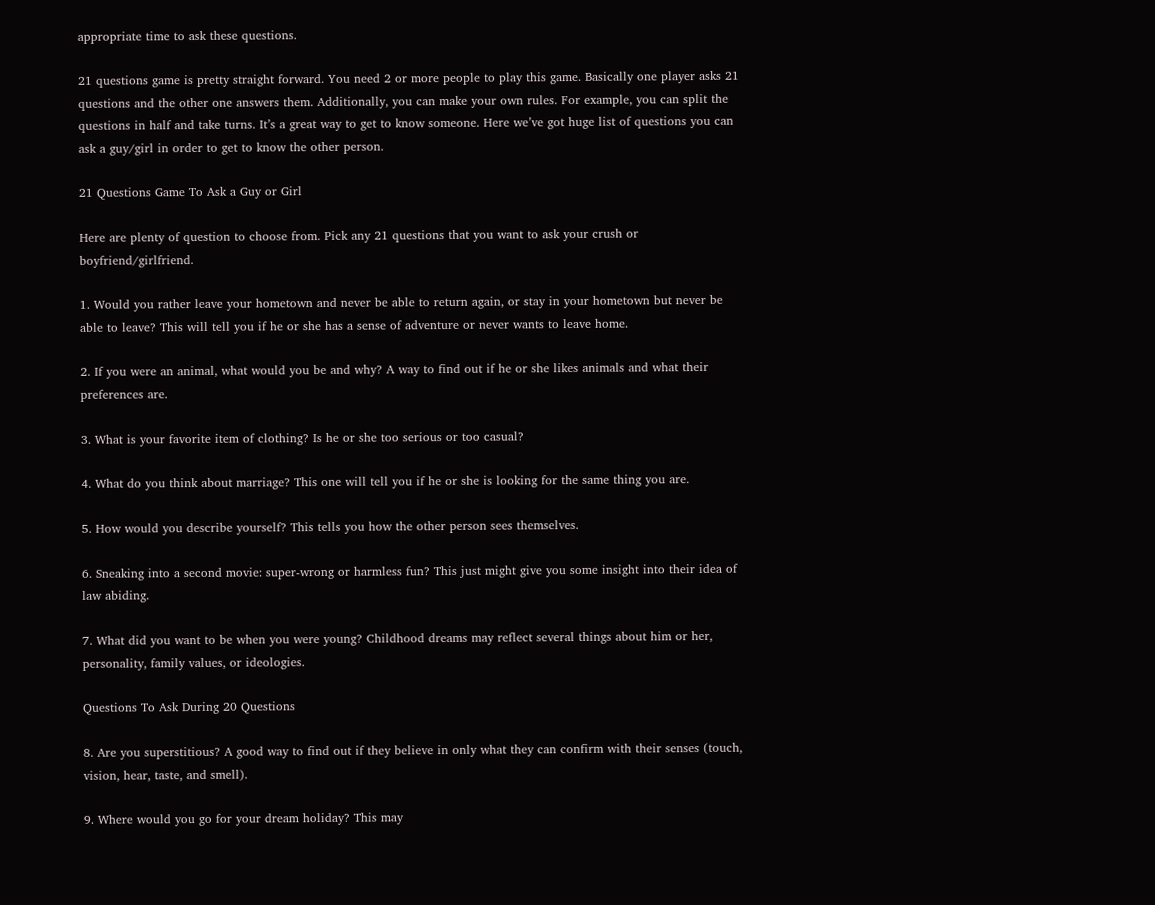appropriate time to ask these questions.

21 questions game is pretty straight forward. You need 2 or more people to play this game. Basically one player asks 21 questions and the other one answers them. Additionally, you can make your own rules. For example, you can split the questions in half and take turns. It’s a great way to get to know someone. Here we’ve got huge list of questions you can ask a guy/girl in order to get to know the other person.

21 Questions Game To Ask a Guy or Girl

Here are plenty of question to choose from. Pick any 21 questions that you want to ask your crush or boyfriend/girlfriend.

1. Would you rather leave your hometown and never be able to return again, or stay in your hometown but never be able to leave? This will tell you if he or she has a sense of adventure or never wants to leave home.

2. If you were an animal, what would you be and why? A way to find out if he or she likes animals and what their preferences are.

3. What is your favorite item of clothing? Is he or she too serious or too casual?

4. What do you think about marriage? This one will tell you if he or she is looking for the same thing you are.

5. How would you describe yourself? This tells you how the other person sees themselves.

6. Sneaking into a second movie: super-wrong or harmless fun? This just might give you some insight into their idea of law abiding.

7. What did you want to be when you were young? Childhood dreams may reflect several things about him or her, personality, family values, or ideologies.

Questions To Ask During 20 Questions

8. Are you superstitious? A good way to find out if they believe in only what they can confirm with their senses (touch, vision, hear, taste, and smell).

9. Where would you go for your dream holiday? This may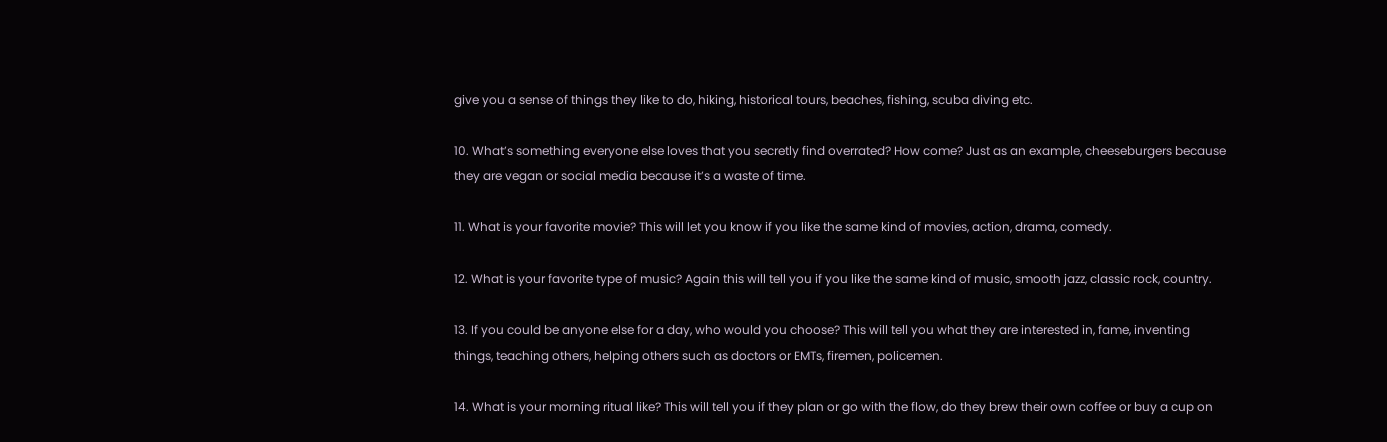give you a sense of things they like to do, hiking, historical tours, beaches, fishing, scuba diving etc.

10. What’s something everyone else loves that you secretly find overrated? How come? Just as an example, cheeseburgers because they are vegan or social media because it’s a waste of time.

11. What is your favorite movie? This will let you know if you like the same kind of movies, action, drama, comedy.

12. What is your favorite type of music? Again this will tell you if you like the same kind of music, smooth jazz, classic rock, country.

13. If you could be anyone else for a day, who would you choose? This will tell you what they are interested in, fame, inventing things, teaching others, helping others such as doctors or EMTs, firemen, policemen.

14. What is your morning ritual like? This will tell you if they plan or go with the flow, do they brew their own coffee or buy a cup on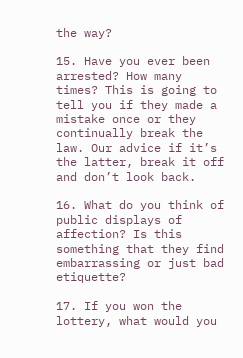the way?

15. Have you ever been arrested? How many times? This is going to tell you if they made a mistake once or they continually break the law. Our advice if it’s the latter, break it off and don’t look back.

16. What do you think of public displays of affection? Is this something that they find embarrassing or just bad etiquette?

17. If you won the lottery, what would you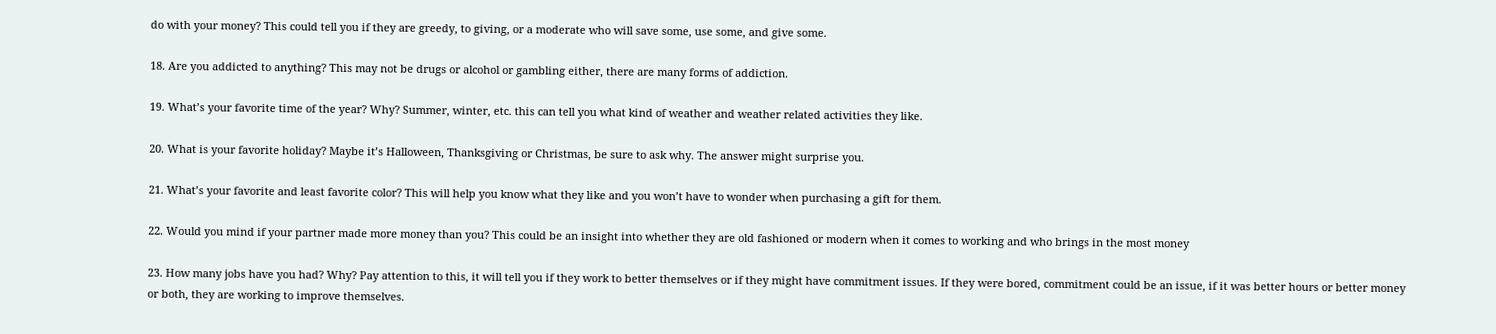do with your money? This could tell you if they are greedy, to giving, or a moderate who will save some, use some, and give some.

18. Are you addicted to anything? This may not be drugs or alcohol or gambling either, there are many forms of addiction.

19. What’s your favorite time of the year? Why? Summer, winter, etc. this can tell you what kind of weather and weather related activities they like.

20. What is your favorite holiday? Maybe it’s Halloween, Thanksgiving or Christmas, be sure to ask why. The answer might surprise you.

21. What’s your favorite and least favorite color? This will help you know what they like and you won’t have to wonder when purchasing a gift for them.

22. Would you mind if your partner made more money than you? This could be an insight into whether they are old fashioned or modern when it comes to working and who brings in the most money

23. How many jobs have you had? Why? Pay attention to this, it will tell you if they work to better themselves or if they might have commitment issues. If they were bored, commitment could be an issue, if it was better hours or better money or both, they are working to improve themselves.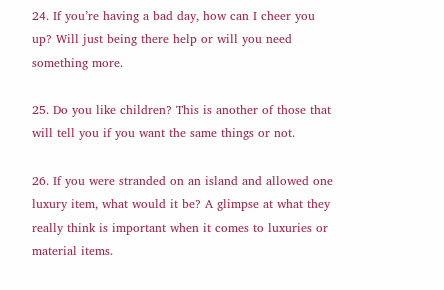24. If you’re having a bad day, how can I cheer you up? Will just being there help or will you need something more.

25. Do you like children? This is another of those that will tell you if you want the same things or not.

26. If you were stranded on an island and allowed one luxury item, what would it be? A glimpse at what they really think is important when it comes to luxuries or material items.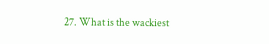27. What is the wackiest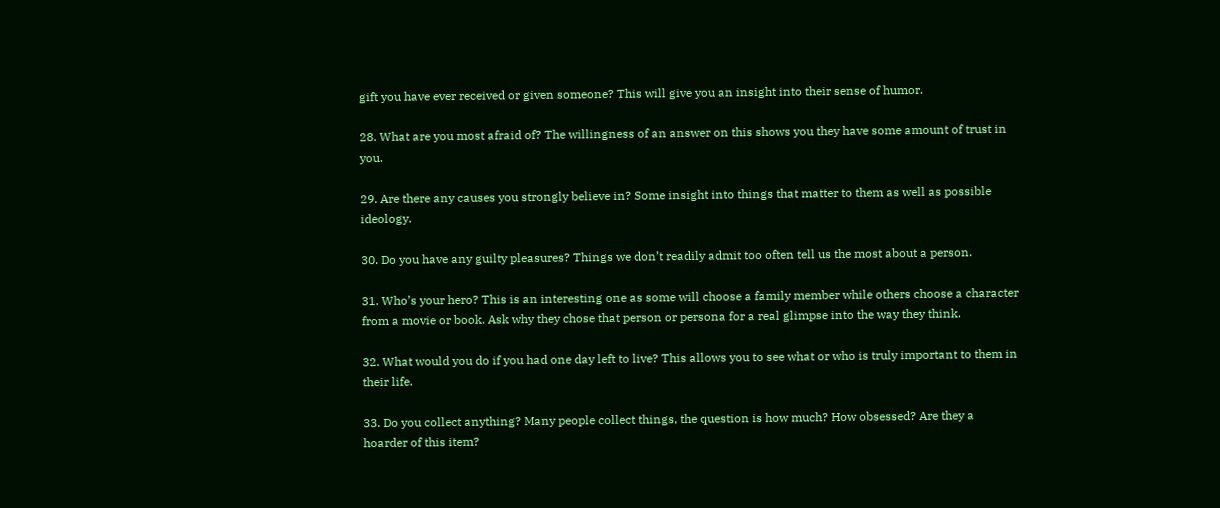gift you have ever received or given someone? This will give you an insight into their sense of humor.

28. What are you most afraid of? The willingness of an answer on this shows you they have some amount of trust in you.

29. Are there any causes you strongly believe in? Some insight into things that matter to them as well as possible ideology.

30. Do you have any guilty pleasures? Things we don’t readily admit too often tell us the most about a person.

31. Who’s your hero? This is an interesting one as some will choose a family member while others choose a character from a movie or book. Ask why they chose that person or persona for a real glimpse into the way they think.

32. What would you do if you had one day left to live? This allows you to see what or who is truly important to them in their life.

33. Do you collect anything? Many people collect things, the question is how much? How obsessed? Are they a hoarder of this item?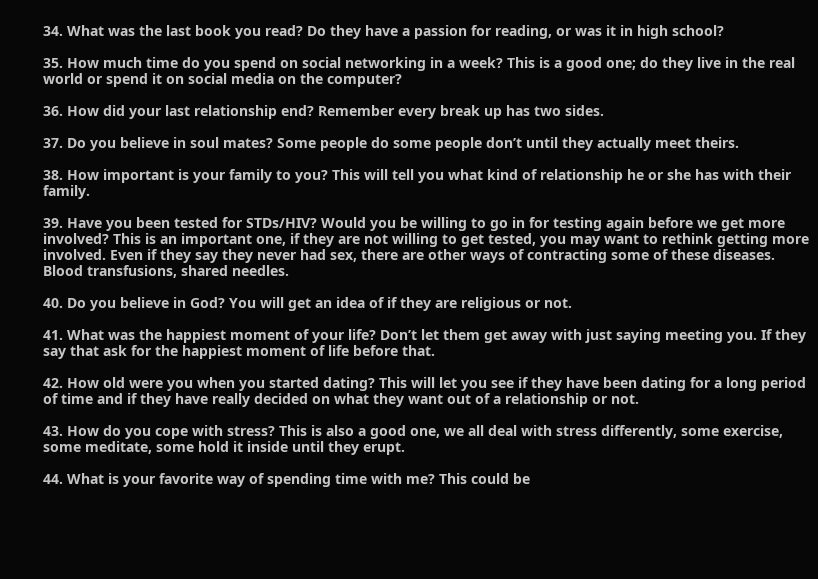34. What was the last book you read? Do they have a passion for reading, or was it in high school?

35. How much time do you spend on social networking in a week? This is a good one; do they live in the real world or spend it on social media on the computer?

36. How did your last relationship end? Remember every break up has two sides.

37. Do you believe in soul mates? Some people do some people don’t until they actually meet theirs.

38. How important is your family to you? This will tell you what kind of relationship he or she has with their family.

39. Have you been tested for STDs/HIV? Would you be willing to go in for testing again before we get more involved? This is an important one, if they are not willing to get tested, you may want to rethink getting more involved. Even if they say they never had sex, there are other ways of contracting some of these diseases. Blood transfusions, shared needles.

40. Do you believe in God? You will get an idea of if they are religious or not.

41. What was the happiest moment of your life? Don’t let them get away with just saying meeting you. If they say that ask for the happiest moment of life before that.

42. How old were you when you started dating? This will let you see if they have been dating for a long period of time and if they have really decided on what they want out of a relationship or not.

43. How do you cope with stress? This is also a good one, we all deal with stress differently, some exercise, some meditate, some hold it inside until they erupt.

44. What is your favorite way of spending time with me? This could be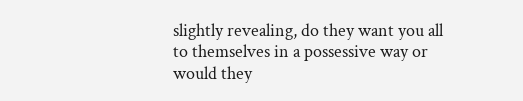slightly revealing, do they want you all to themselves in a possessive way or would they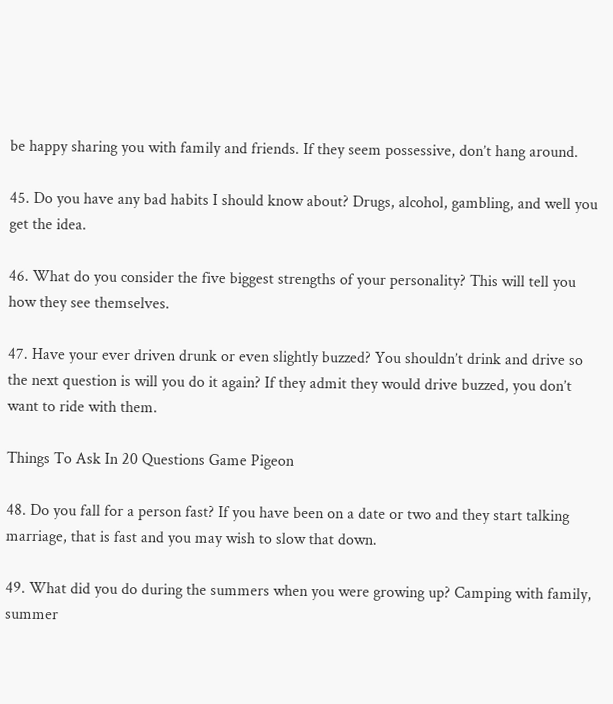be happy sharing you with family and friends. If they seem possessive, don’t hang around.

45. Do you have any bad habits I should know about? Drugs, alcohol, gambling, and well you get the idea.

46. What do you consider the five biggest strengths of your personality? This will tell you how they see themselves.

47. Have your ever driven drunk or even slightly buzzed? You shouldn’t drink and drive so the next question is will you do it again? If they admit they would drive buzzed, you don’t want to ride with them.

Things To Ask In 20 Questions Game Pigeon

48. Do you fall for a person fast? If you have been on a date or two and they start talking marriage, that is fast and you may wish to slow that down.

49. What did you do during the summers when you were growing up? Camping with family, summer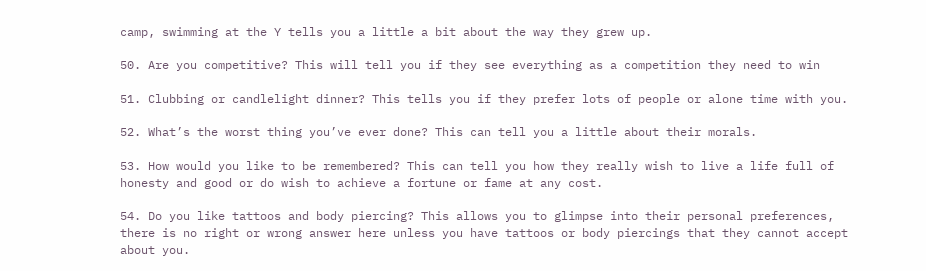camp, swimming at the Y tells you a little a bit about the way they grew up.

50. Are you competitive? This will tell you if they see everything as a competition they need to win

51. Clubbing or candlelight dinner? This tells you if they prefer lots of people or alone time with you.

52. What’s the worst thing you’ve ever done? This can tell you a little about their morals.

53. How would you like to be remembered? This can tell you how they really wish to live a life full of honesty and good or do wish to achieve a fortune or fame at any cost.

54. Do you like tattoos and body piercing? This allows you to glimpse into their personal preferences, there is no right or wrong answer here unless you have tattoos or body piercings that they cannot accept about you.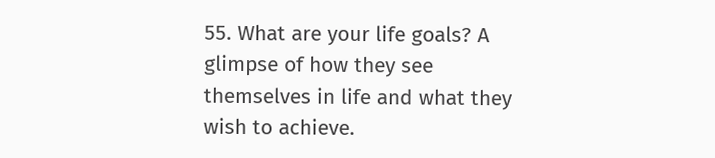55. What are your life goals? A glimpse of how they see themselves in life and what they wish to achieve.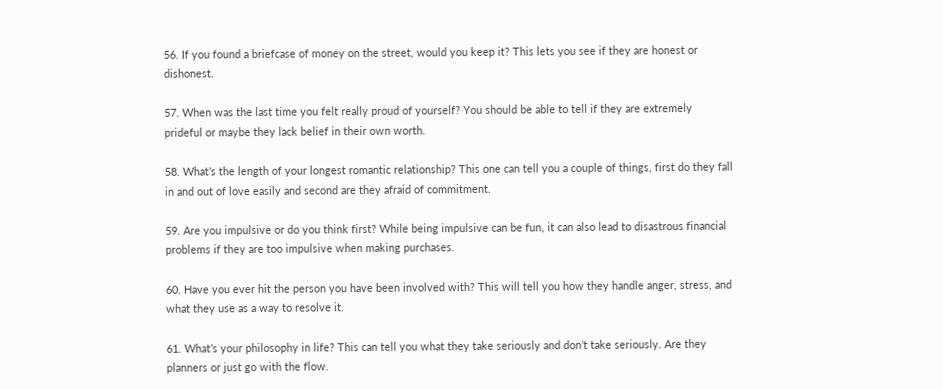56. If you found a briefcase of money on the street, would you keep it? This lets you see if they are honest or dishonest.

57. When was the last time you felt really proud of yourself? You should be able to tell if they are extremely prideful or maybe they lack belief in their own worth.

58. What’s the length of your longest romantic relationship? This one can tell you a couple of things, first do they fall in and out of love easily and second are they afraid of commitment.

59. Are you impulsive or do you think first? While being impulsive can be fun, it can also lead to disastrous financial problems if they are too impulsive when making purchases.

60. Have you ever hit the person you have been involved with? This will tell you how they handle anger, stress, and what they use as a way to resolve it.

61. What’s your philosophy in life? This can tell you what they take seriously and don’t take seriously. Are they planners or just go with the flow.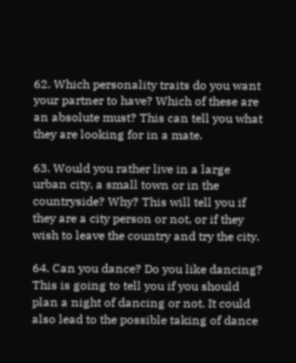62. Which personality traits do you want your partner to have? Which of these are an absolute must? This can tell you what they are looking for in a mate.

63. Would you rather live in a large urban city, a small town or in the countryside? Why? This will tell you if they are a city person or not, or if they wish to leave the country and try the city.

64. Can you dance? Do you like dancing? This is going to tell you if you should plan a night of dancing or not. It could also lead to the possible taking of dance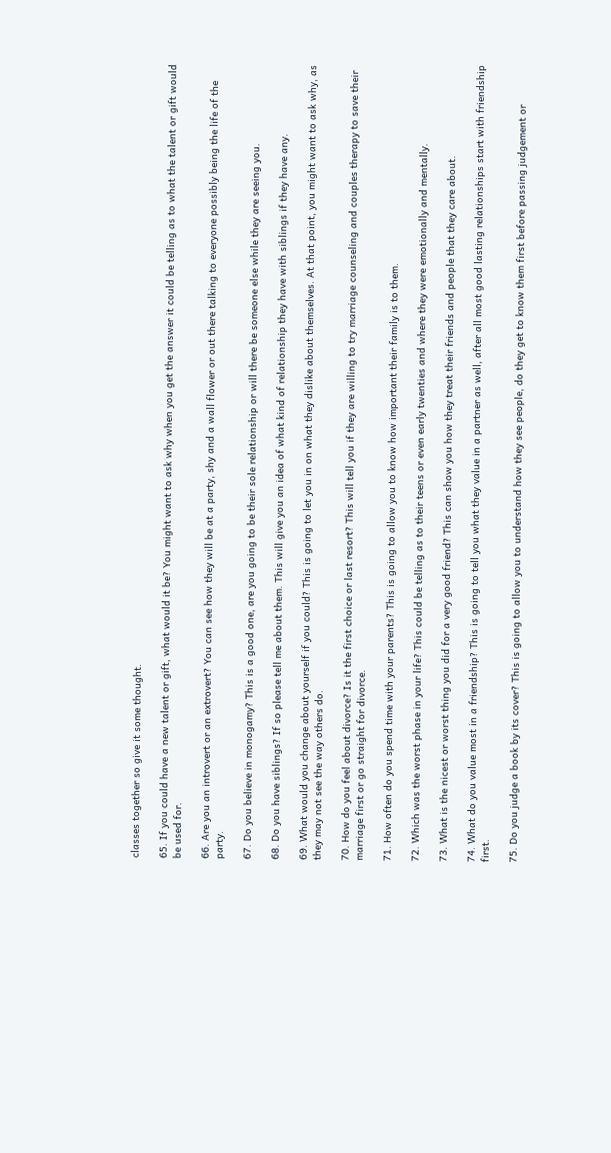classes together so give it some thought.

65. If you could have a new talent or gift, what would it be? You might want to ask why when you get the answer it could be telling as to what the talent or gift would be used for.

66. Are you an introvert or an extrovert? You can see how they will be at a party, shy and a wall flower or out there talking to everyone possibly being the life of the party.

67. Do you believe in monogamy? This is a good one, are you going to be their sole relationship or will there be someone else while they are seeing you.

68. Do you have siblings? If so please tell me about them. This will give you an idea of what kind of relationship they have with siblings if they have any.

69. What would you change about yourself if you could? This is going to let you in on what they dislike about themselves. At that point, you might want to ask why, as they may not see the way others do.

70. How do you feel about divorce? Is it the first choice or last resort? This will tell you if they are willing to try marriage counseling and couples therapy to save their marriage first or go straight for divorce.

71. How often do you spend time with your parents? This is going to allow you to know how important their family is to them.

72. Which was the worst phase in your life? This could be telling as to their teens or even early twenties and where they were emotionally and mentally.

73. What is the nicest or worst thing you did for a very good friend? This can show you how they treat their friends and people that they care about.

74. What do you value most in a friendship? This is going to tell you what they value in a partner as well, after all most good lasting relationships start with friendship first.

75. Do you judge a book by its cover? This is going to allow you to understand how they see people, do they get to know them first before passing judgement or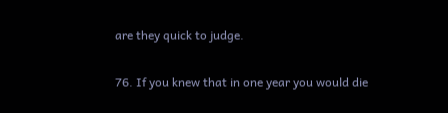are they quick to judge.

76. If you knew that in one year you would die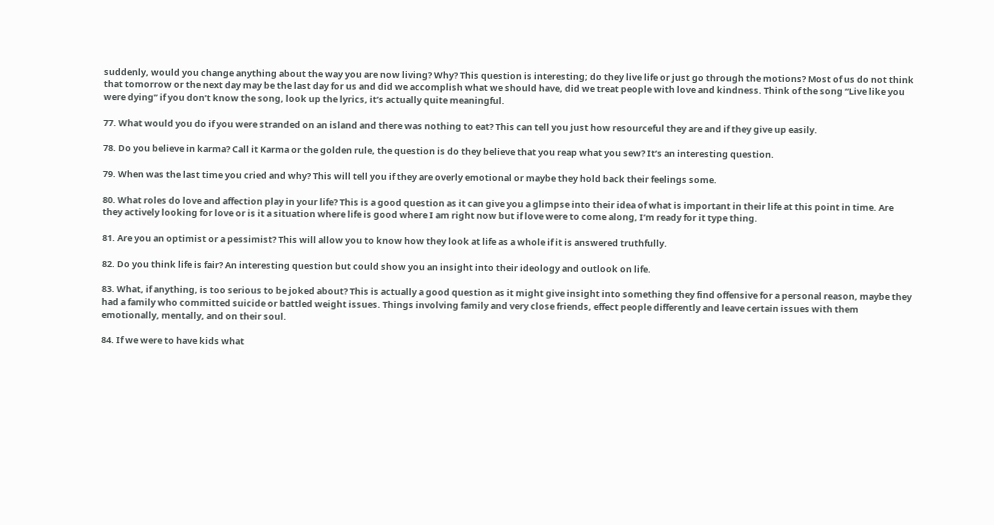suddenly, would you change anything about the way you are now living? Why? This question is interesting; do they live life or just go through the motions? Most of us do not think that tomorrow or the next day may be the last day for us and did we accomplish what we should have, did we treat people with love and kindness. Think of the song “Live like you were dying” if you don’t know the song, look up the lyrics, it’s actually quite meaningful.

77. What would you do if you were stranded on an island and there was nothing to eat? This can tell you just how resourceful they are and if they give up easily.

78. Do you believe in karma? Call it Karma or the golden rule, the question is do they believe that you reap what you sew? It’s an interesting question.

79. When was the last time you cried and why? This will tell you if they are overly emotional or maybe they hold back their feelings some.

80. What roles do love and affection play in your life? This is a good question as it can give you a glimpse into their idea of what is important in their life at this point in time. Are they actively looking for love or is it a situation where life is good where I am right now but if love were to come along, I’m ready for it type thing.

81. Are you an optimist or a pessimist? This will allow you to know how they look at life as a whole if it is answered truthfully.

82. Do you think life is fair? An interesting question but could show you an insight into their ideology and outlook on life.

83. What, if anything, is too serious to be joked about? This is actually a good question as it might give insight into something they find offensive for a personal reason, maybe they had a family who committed suicide or battled weight issues. Things involving family and very close friends, effect people differently and leave certain issues with them emotionally, mentally, and on their soul.

84. If we were to have kids what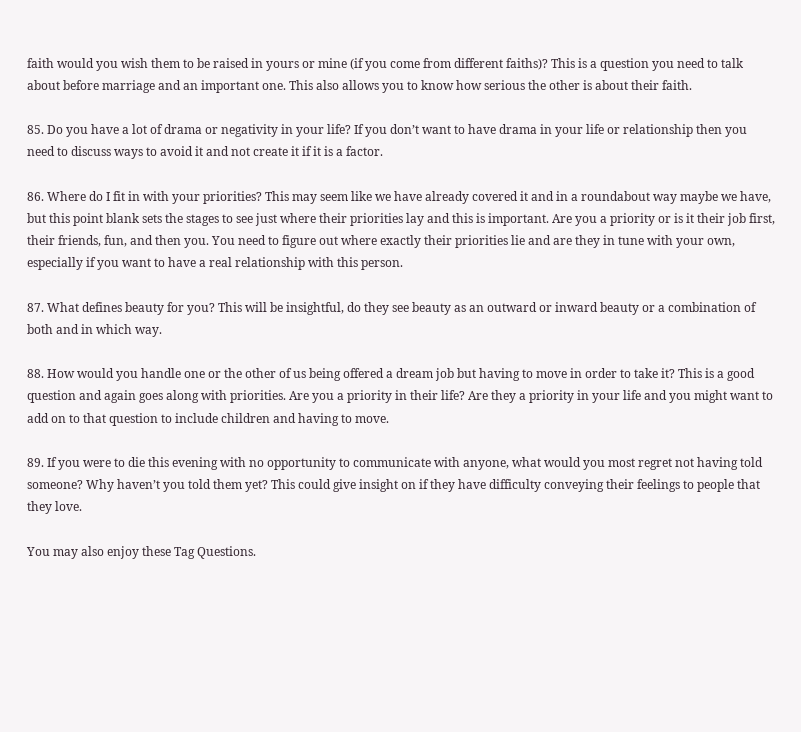faith would you wish them to be raised in yours or mine (if you come from different faiths)? This is a question you need to talk about before marriage and an important one. This also allows you to know how serious the other is about their faith.

85. Do you have a lot of drama or negativity in your life? If you don’t want to have drama in your life or relationship then you need to discuss ways to avoid it and not create it if it is a factor.

86. Where do I fit in with your priorities? This may seem like we have already covered it and in a roundabout way maybe we have, but this point blank sets the stages to see just where their priorities lay and this is important. Are you a priority or is it their job first, their friends, fun, and then you. You need to figure out where exactly their priorities lie and are they in tune with your own, especially if you want to have a real relationship with this person.

87. What defines beauty for you? This will be insightful, do they see beauty as an outward or inward beauty or a combination of both and in which way.

88. How would you handle one or the other of us being offered a dream job but having to move in order to take it? This is a good question and again goes along with priorities. Are you a priority in their life? Are they a priority in your life and you might want to add on to that question to include children and having to move.

89. If you were to die this evening with no opportunity to communicate with anyone, what would you most regret not having told someone? Why haven’t you told them yet? This could give insight on if they have difficulty conveying their feelings to people that they love.

You may also enjoy these Tag Questions.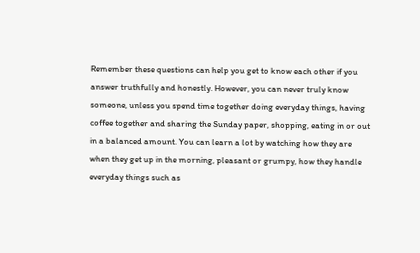Remember these questions can help you get to know each other if you answer truthfully and honestly. However, you can never truly know someone, unless you spend time together doing everyday things, having coffee together and sharing the Sunday paper, shopping, eating in or out in a balanced amount. You can learn a lot by watching how they are when they get up in the morning, pleasant or grumpy, how they handle everyday things such as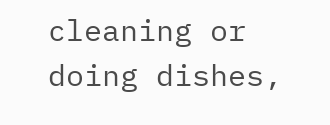cleaning or doing dishes,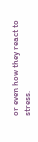or even how they react to stress.